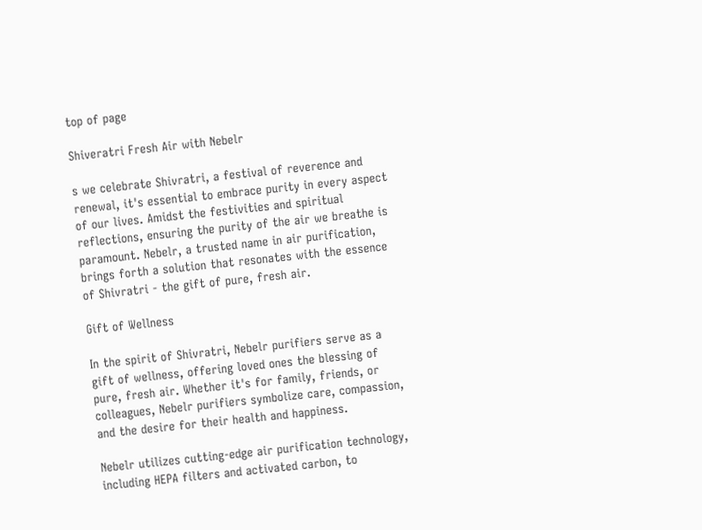top of page

Shiveratri Fresh Air with Nebelr

s we celebrate Shivratri, a festival of reverence and renewal, it's essential to embrace purity in every aspect of our lives. Amidst the festivities and spiritual reflections, ensuring the purity of the air we breathe is paramount. Nebelr, a trusted name in air purification, brings forth a solution that resonates with the essence of Shivratri - the gift of pure, fresh air.

Gift of Wellness

In the spirit of Shivratri, Nebelr purifiers serve as a gift of wellness, offering loved ones the blessing of pure, fresh air. Whether it's for family, friends, or colleagues, Nebelr purifiers symbolize care, compassion, and the desire for their health and happiness.

Nebelr utilizes cutting-edge air purification technology, including HEPA filters and activated carbon, to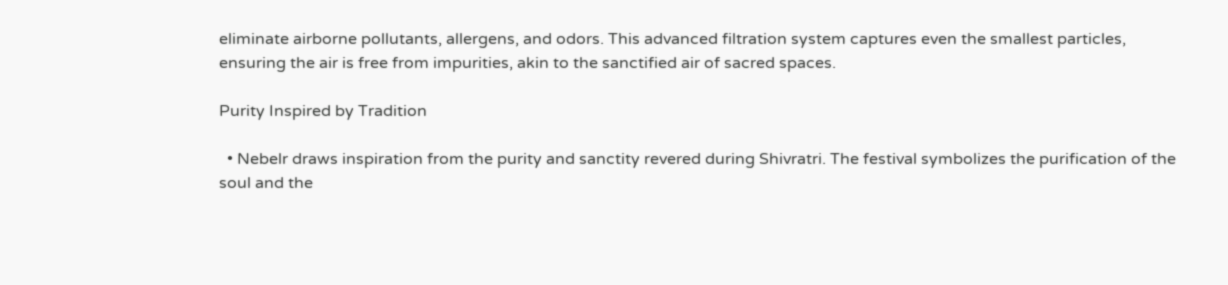eliminate airborne pollutants, allergens, and odors. This advanced filtration system captures even the smallest particles, ensuring the air is free from impurities, akin to the sanctified air of sacred spaces.

Purity Inspired by Tradition

  • Nebelr draws inspiration from the purity and sanctity revered during Shivratri. The festival symbolizes the purification of the soul and the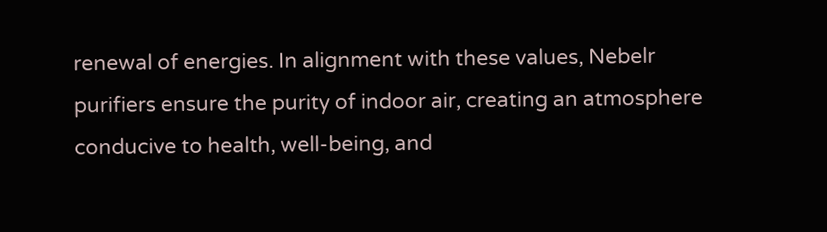renewal of energies. In alignment with these values, Nebelr purifiers ensure the purity of indoor air, creating an atmosphere conducive to health, well-being, and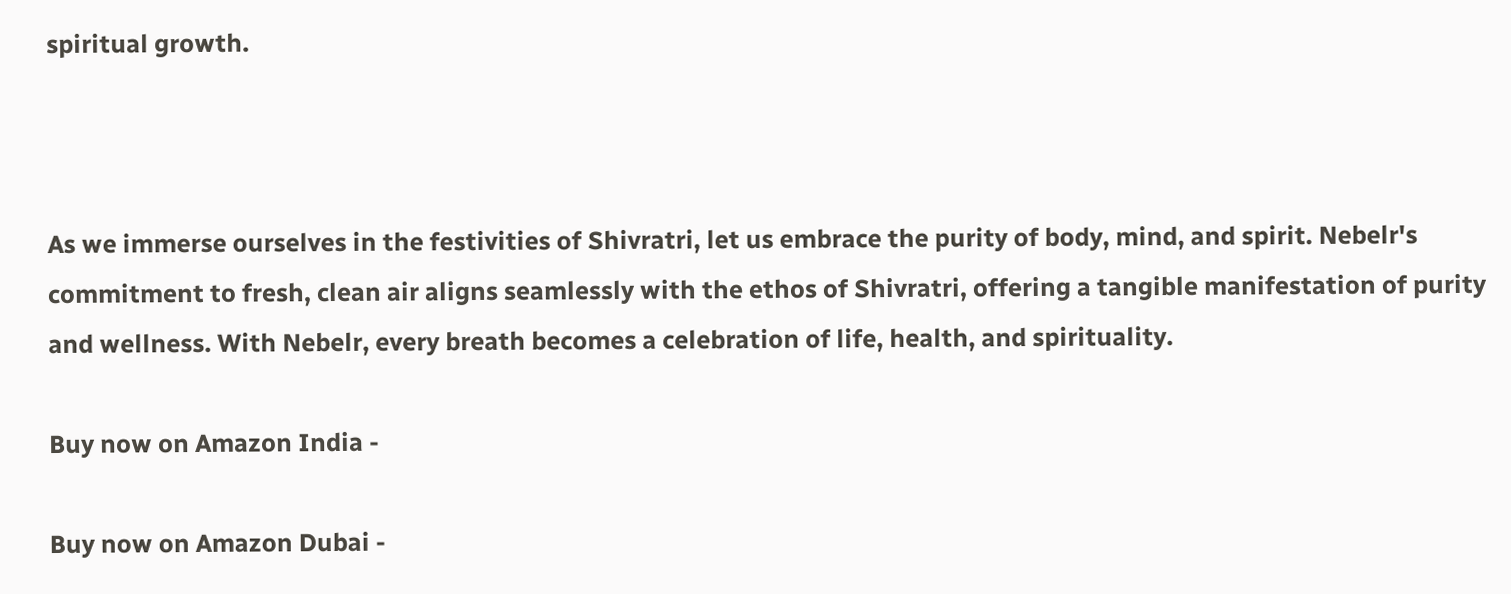spiritual growth.



As we immerse ourselves in the festivities of Shivratri, let us embrace the purity of body, mind, and spirit. Nebelr's commitment to fresh, clean air aligns seamlessly with the ethos of Shivratri, offering a tangible manifestation of purity and wellness. With Nebelr, every breath becomes a celebration of life, health, and spirituality.

Buy now on Amazon India -

Buy now on Amazon Dubai -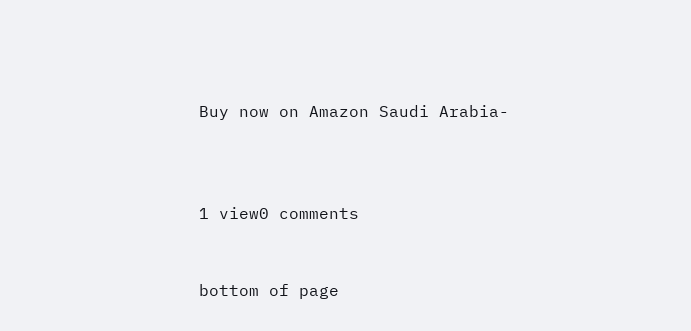Buy now on Amazon Saudi Arabia-



1 view0 comments


bottom of page